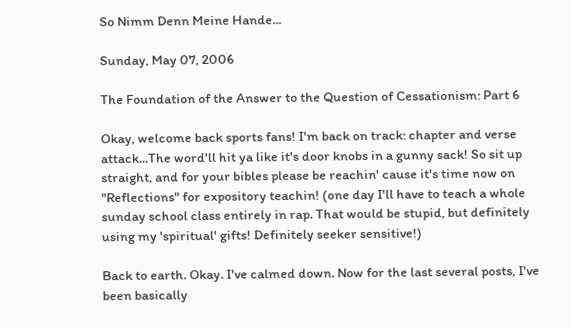So Nimm Denn Meine Hande...

Sunday, May 07, 2006

The Foundation of the Answer to the Question of Cessationism: Part 6

Okay, welcome back sports fans! I'm back on track: chapter and verse attack...The word'll hit ya like it's door knobs in a gunny sack! So sit up straight, and for your bibles please be reachin' cause it's time now on "Reflections" for expository teachin! (one day I'll have to teach a whole sunday school class entirely in rap. That would be stupid, but definitely using my 'spiritual' gifts! Definitely seeker sensitive!)

Back to earth. Okay. I've calmed down. Now for the last several posts, I've been basically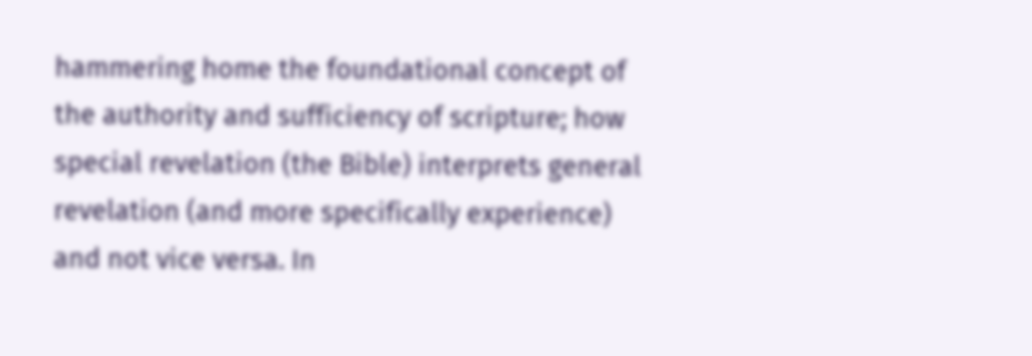hammering home the foundational concept of the authority and sufficiency of scripture; how special revelation (the Bible) interprets general revelation (and more specifically experience) and not vice versa. In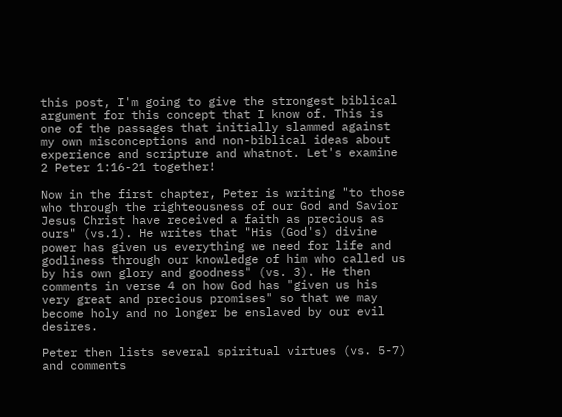this post, I'm going to give the strongest biblical argument for this concept that I know of. This is one of the passages that initially slammed against my own misconceptions and non-biblical ideas about experience and scripture and whatnot. Let's examine 2 Peter 1:16-21 together!

Now in the first chapter, Peter is writing "to those who through the righteousness of our God and Savior Jesus Christ have received a faith as precious as ours" (vs.1). He writes that "His (God's) divine power has given us everything we need for life and godliness through our knowledge of him who called us by his own glory and goodness" (vs. 3). He then comments in verse 4 on how God has "given us his very great and precious promises" so that we may become holy and no longer be enslaved by our evil desires.

Peter then lists several spiritual virtues (vs. 5-7) and comments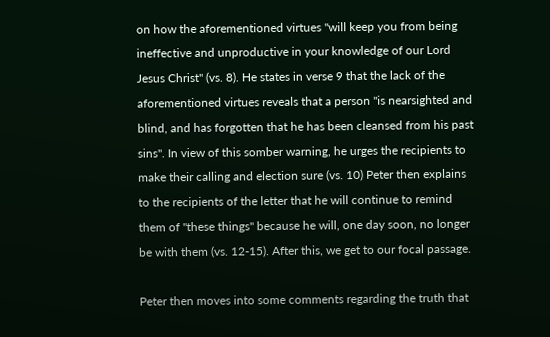on how the aforementioned virtues "will keep you from being ineffective and unproductive in your knowledge of our Lord Jesus Christ" (vs. 8). He states in verse 9 that the lack of the aforementioned virtues reveals that a person "is nearsighted and blind, and has forgotten that he has been cleansed from his past sins". In view of this somber warning, he urges the recipients to make their calling and election sure (vs. 10) Peter then explains to the recipients of the letter that he will continue to remind them of "these things" because he will, one day soon, no longer be with them (vs. 12-15). After this, we get to our focal passage.

Peter then moves into some comments regarding the truth that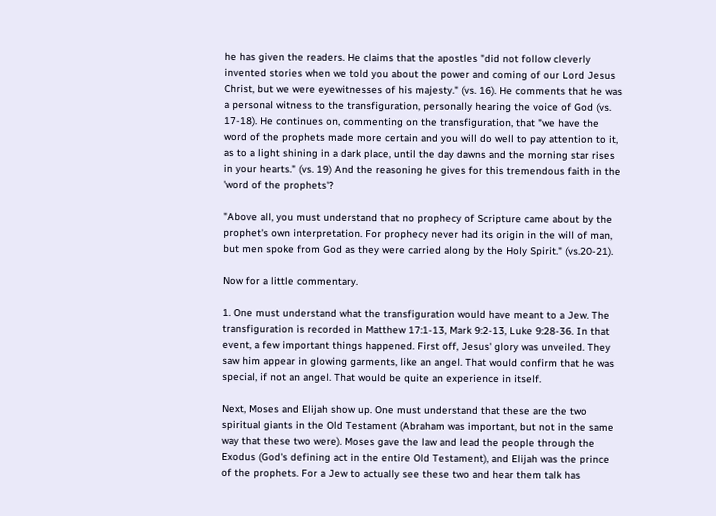he has given the readers. He claims that the apostles "did not follow cleverly invented stories when we told you about the power and coming of our Lord Jesus Christ, but we were eyewitnesses of his majesty." (vs. 16). He comments that he was a personal witness to the transfiguration, personally hearing the voice of God (vs. 17-18). He continues on, commenting on the transfiguration, that "we have the word of the prophets made more certain and you will do well to pay attention to it, as to a light shining in a dark place, until the day dawns and the morning star rises in your hearts." (vs. 19) And the reasoning he gives for this tremendous faith in the 'word of the prophets'?

"Above all, you must understand that no prophecy of Scripture came about by the prophet's own interpretation. For prophecy never had its origin in the will of man, but men spoke from God as they were carried along by the Holy Spirit." (vs.20-21).

Now for a little commentary.

1. One must understand what the transfiguration would have meant to a Jew. The transfiguration is recorded in Matthew 17:1-13, Mark 9:2-13, Luke 9:28-36. In that event, a few important things happened. First off, Jesus' glory was unveiled. They saw him appear in glowing garments, like an angel. That would confirm that he was special, if not an angel. That would be quite an experience in itself.

Next, Moses and Elijah show up. One must understand that these are the two spiritual giants in the Old Testament (Abraham was important, but not in the same way that these two were). Moses gave the law and lead the people through the Exodus (God's defining act in the entire Old Testament), and Elijah was the prince of the prophets. For a Jew to actually see these two and hear them talk has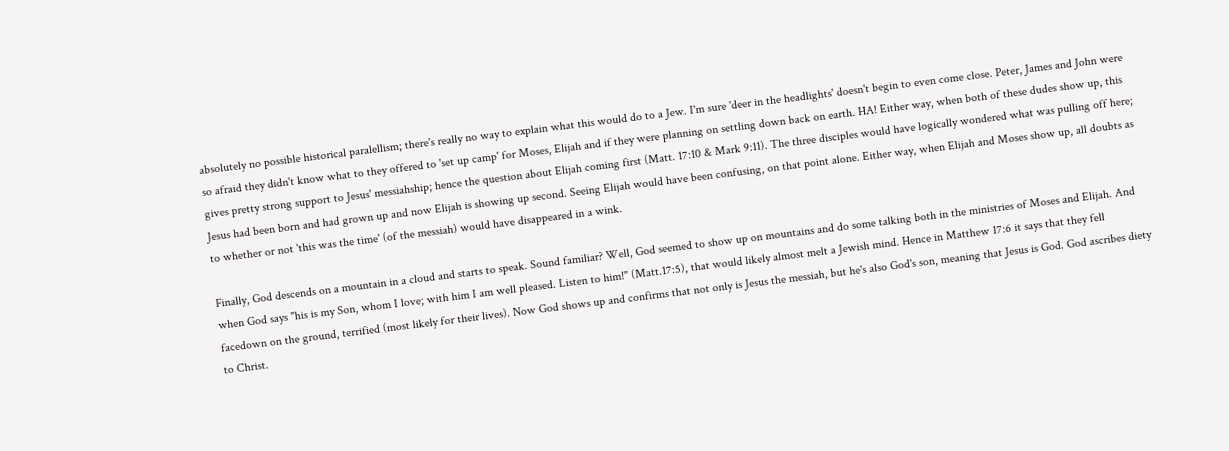absolutely no possible historical paralellism; there's really no way to explain what this would do to a Jew. I'm sure 'deer in the headlights' doesn't begin to even come close. Peter, James and John were so afraid they didn't know what to they offered to 'set up camp' for Moses, Elijah and if they were planning on settling down back on earth. HA! Either way, when both of these dudes show up, this gives pretty strong support to Jesus' messiahship; hence the question about Elijah coming first (Matt. 17:10 & Mark 9:11). The three disciples would have logically wondered what was pulling off here; Jesus had been born and had grown up and now Elijah is showing up second. Seeing Elijah would have been confusing, on that point alone. Either way, when Elijah and Moses show up, all doubts as to whether or not 'this was the time' (of the messiah) would have disappeared in a wink.

Finally, God descends on a mountain in a cloud and starts to speak. Sound familiar? Well, God seemed to show up on mountains and do some talking both in the ministries of Moses and Elijah. And when God says "his is my Son, whom I love; with him I am well pleased. Listen to him!" (Matt.17:5), that would likely almost melt a Jewish mind. Hence in Matthew 17:6 it says that they fell facedown on the ground, terrified (most likely for their lives). Now God shows up and confirms that not only is Jesus the messiah, but he's also God's son, meaning that Jesus is God. God ascribes diety to Christ.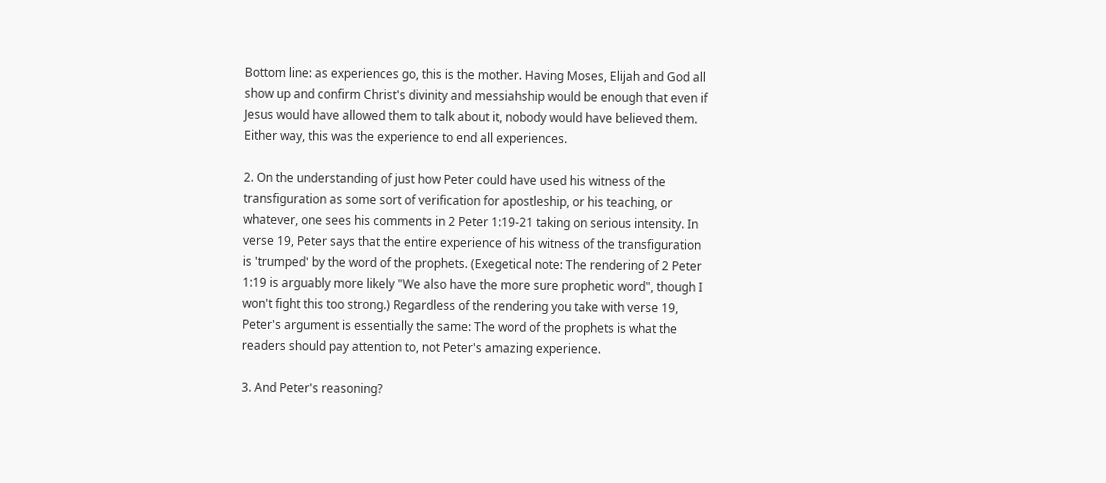Bottom line: as experiences go, this is the mother. Having Moses, Elijah and God all show up and confirm Christ's divinity and messiahship would be enough that even if Jesus would have allowed them to talk about it, nobody would have believed them. Either way, this was the experience to end all experiences.

2. On the understanding of just how Peter could have used his witness of the transfiguration as some sort of verification for apostleship, or his teaching, or whatever, one sees his comments in 2 Peter 1:19-21 taking on serious intensity. In verse 19, Peter says that the entire experience of his witness of the transfiguration is 'trumped' by the word of the prophets. (Exegetical note: The rendering of 2 Peter 1:19 is arguably more likely "We also have the more sure prophetic word", though I won't fight this too strong.) Regardless of the rendering you take with verse 19, Peter's argument is essentially the same: The word of the prophets is what the readers should pay attention to, not Peter's amazing experience.

3. And Peter's reasoning?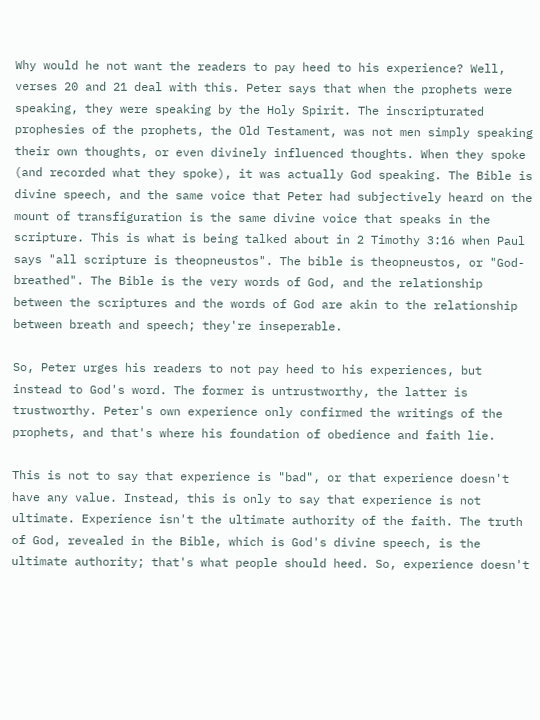Why would he not want the readers to pay heed to his experience? Well, verses 20 and 21 deal with this. Peter says that when the prophets were speaking, they were speaking by the Holy Spirit. The inscripturated prophesies of the prophets, the Old Testament, was not men simply speaking their own thoughts, or even divinely influenced thoughts. When they spoke (and recorded what they spoke), it was actually God speaking. The Bible is divine speech, and the same voice that Peter had subjectively heard on the mount of transfiguration is the same divine voice that speaks in the scripture. This is what is being talked about in 2 Timothy 3:16 when Paul says "all scripture is theopneustos". The bible is theopneustos, or "God-breathed". The Bible is the very words of God, and the relationship between the scriptures and the words of God are akin to the relationship between breath and speech; they're inseperable.

So, Peter urges his readers to not pay heed to his experiences, but instead to God's word. The former is untrustworthy, the latter is trustworthy. Peter's own experience only confirmed the writings of the prophets, and that's where his foundation of obedience and faith lie.

This is not to say that experience is "bad", or that experience doesn't have any value. Instead, this is only to say that experience is not ultimate. Experience isn't the ultimate authority of the faith. The truth of God, revealed in the Bible, which is God's divine speech, is the ultimate authority; that's what people should heed. So, experience doesn't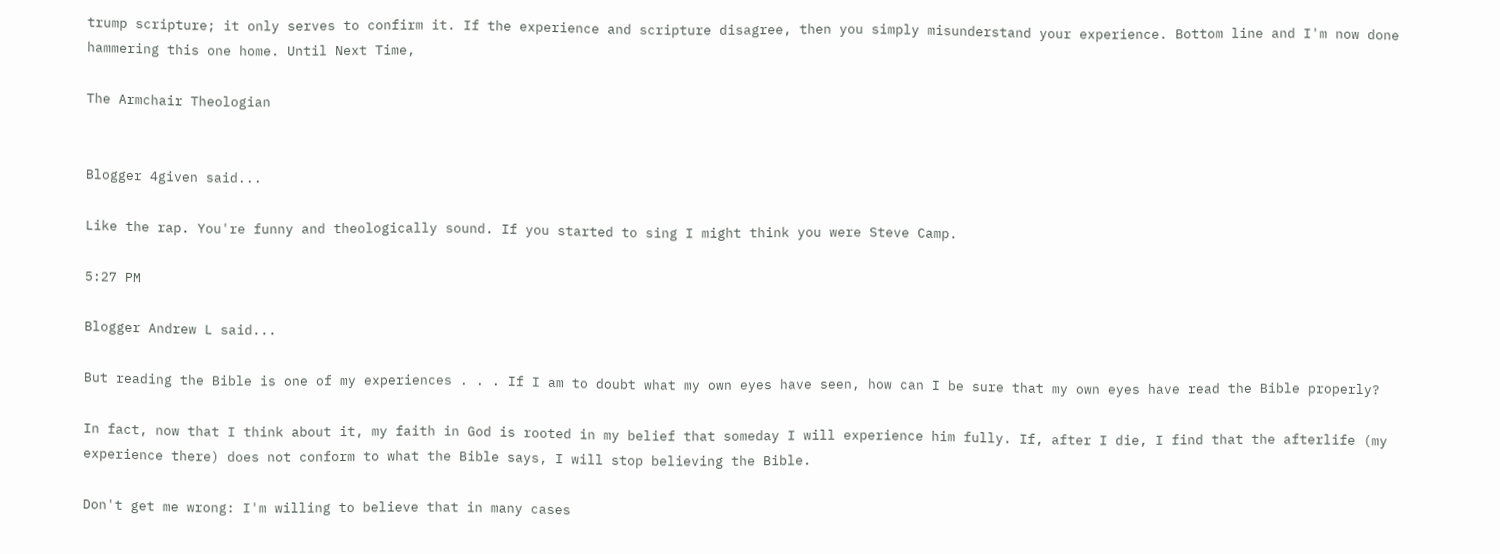trump scripture; it only serves to confirm it. If the experience and scripture disagree, then you simply misunderstand your experience. Bottom line and I'm now done hammering this one home. Until Next Time,

The Armchair Theologian


Blogger 4given said...

Like the rap. You're funny and theologically sound. If you started to sing I might think you were Steve Camp.

5:27 PM

Blogger Andrew L said...

But reading the Bible is one of my experiences . . . If I am to doubt what my own eyes have seen, how can I be sure that my own eyes have read the Bible properly?

In fact, now that I think about it, my faith in God is rooted in my belief that someday I will experience him fully. If, after I die, I find that the afterlife (my experience there) does not conform to what the Bible says, I will stop believing the Bible.

Don't get me wrong: I'm willing to believe that in many cases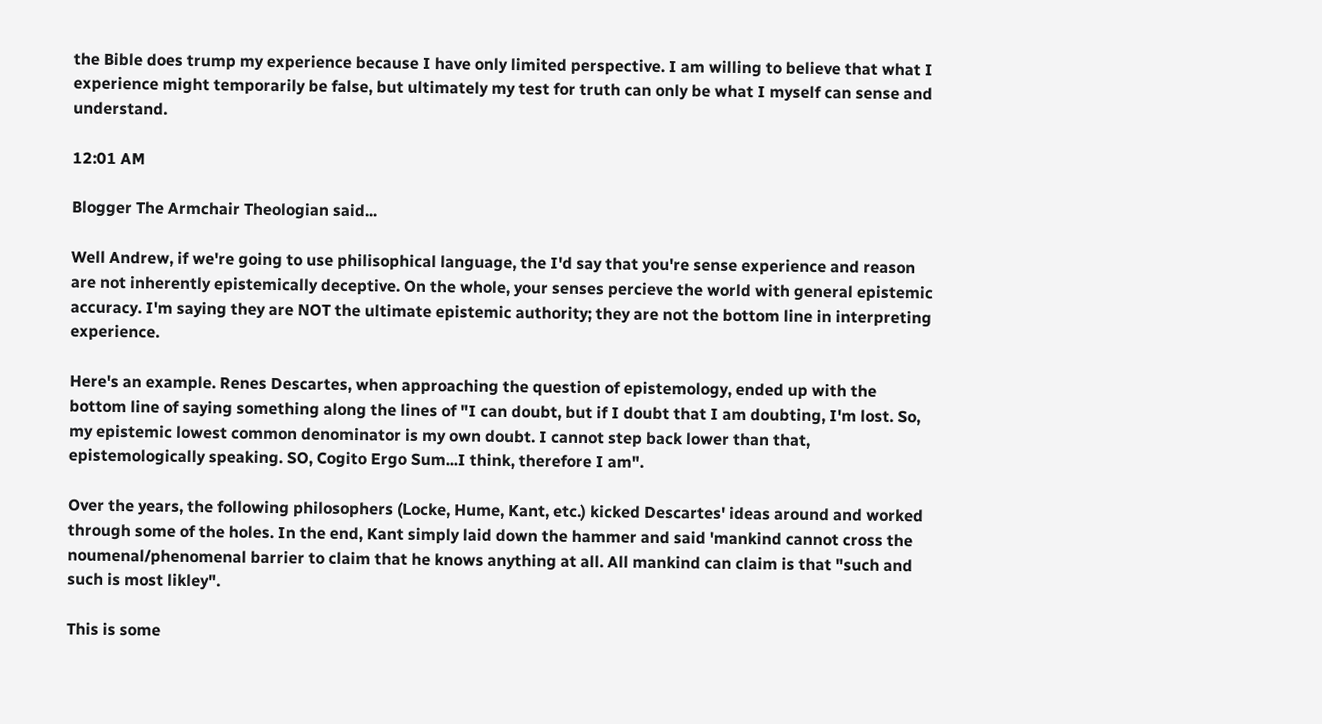the Bible does trump my experience because I have only limited perspective. I am willing to believe that what I experience might temporarily be false, but ultimately my test for truth can only be what I myself can sense and understand.

12:01 AM

Blogger The Armchair Theologian said...

Well Andrew, if we're going to use philisophical language, the I'd say that you're sense experience and reason are not inherently epistemically deceptive. On the whole, your senses percieve the world with general epistemic accuracy. I'm saying they are NOT the ultimate epistemic authority; they are not the bottom line in interpreting experience.

Here's an example. Renes Descartes, when approaching the question of epistemology, ended up with the bottom line of saying something along the lines of "I can doubt, but if I doubt that I am doubting, I'm lost. So, my epistemic lowest common denominator is my own doubt. I cannot step back lower than that, epistemologically speaking. SO, Cogito Ergo Sum...I think, therefore I am".

Over the years, the following philosophers (Locke, Hume, Kant, etc.) kicked Descartes' ideas around and worked through some of the holes. In the end, Kant simply laid down the hammer and said 'mankind cannot cross the noumenal/phenomenal barrier to claim that he knows anything at all. All mankind can claim is that "such and such is most likley".

This is some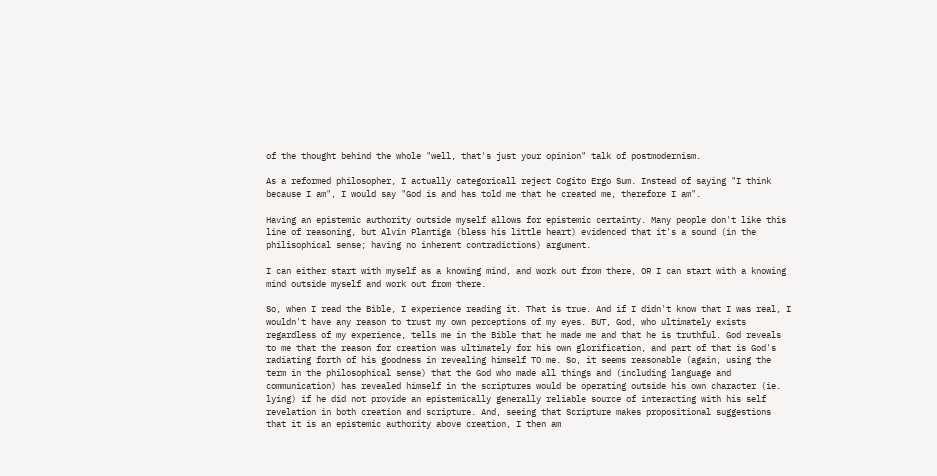of the thought behind the whole "well, that's just your opinion" talk of postmodernism.

As a reformed philosopher, I actually categoricall reject Cogito Ergo Sum. Instead of saying "I think because I am", I would say "God is and has told me that he created me, therefore I am".

Having an epistemic authority outside myself allows for epistemic certainty. Many people don't like this line of reasoning, but Alvin Plantiga (bless his little heart) evidenced that it's a sound (in the philisophical sense; having no inherent contradictions) argument.

I can either start with myself as a knowing mind, and work out from there, OR I can start with a knowing mind outside myself and work out from there.

So, when I read the Bible, I experience reading it. That is true. And if I didn't know that I was real, I wouldn't have any reason to trust my own perceptions of my eyes. BUT, God, who ultimately exists regardless of my experience, tells me in the Bible that he made me and that he is truthful. God reveals to me that the reason for creation was ultimately for his own glorification, and part of that is God's radiating forth of his goodness in revealing himself TO me. So, it seems reasonable (again, using the term in the philosophical sense) that the God who made all things and (including language and communication) has revealed himself in the scriptures would be operating outside his own character (ie. lying) if he did not provide an epistemically generally reliable source of interacting with his self revelation in both creation and scripture. And, seeing that Scripture makes propositional suggestions that it is an epistemic authority above creation, I then am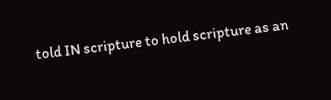told IN scripture to hold scripture as an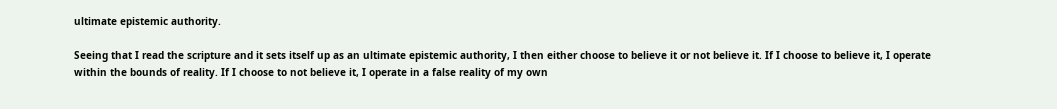ultimate epistemic authority.

Seeing that I read the scripture and it sets itself up as an ultimate epistemic authority, I then either choose to believe it or not believe it. If I choose to believe it, I operate within the bounds of reality. If I choose to not believe it, I operate in a false reality of my own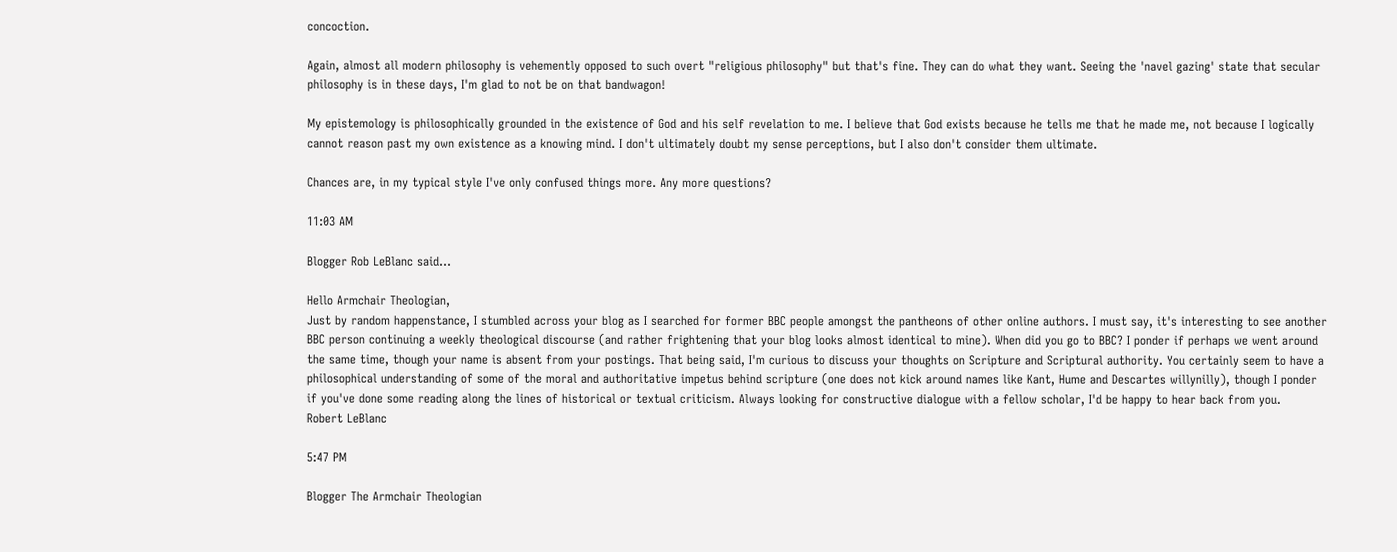concoction.

Again, almost all modern philosophy is vehemently opposed to such overt "religious philosophy" but that's fine. They can do what they want. Seeing the 'navel gazing' state that secular philosophy is in these days, I'm glad to not be on that bandwagon!

My epistemology is philosophically grounded in the existence of God and his self revelation to me. I believe that God exists because he tells me that he made me, not because I logically cannot reason past my own existence as a knowing mind. I don't ultimately doubt my sense perceptions, but I also don't consider them ultimate.

Chances are, in my typical style I've only confused things more. Any more questions?

11:03 AM

Blogger Rob LeBlanc said...

Hello Armchair Theologian,
Just by random happenstance, I stumbled across your blog as I searched for former BBC people amongst the pantheons of other online authors. I must say, it's interesting to see another BBC person continuing a weekly theological discourse (and rather frightening that your blog looks almost identical to mine). When did you go to BBC? I ponder if perhaps we went around the same time, though your name is absent from your postings. That being said, I'm curious to discuss your thoughts on Scripture and Scriptural authority. You certainly seem to have a philosophical understanding of some of the moral and authoritative impetus behind scripture (one does not kick around names like Kant, Hume and Descartes willynilly), though I ponder if you've done some reading along the lines of historical or textual criticism. Always looking for constructive dialogue with a fellow scholar, I'd be happy to hear back from you.
Robert LeBlanc

5:47 PM

Blogger The Armchair Theologian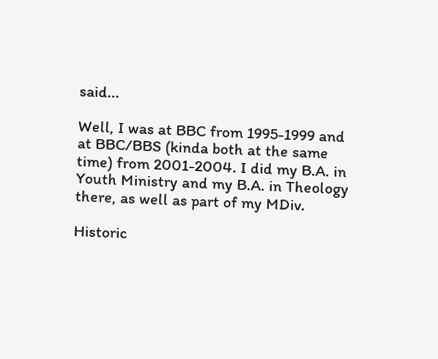said...

Well, I was at BBC from 1995-1999 and at BBC/BBS (kinda both at the same time) from 2001-2004. I did my B.A. in Youth Ministry and my B.A. in Theology there, as well as part of my MDiv.

Historic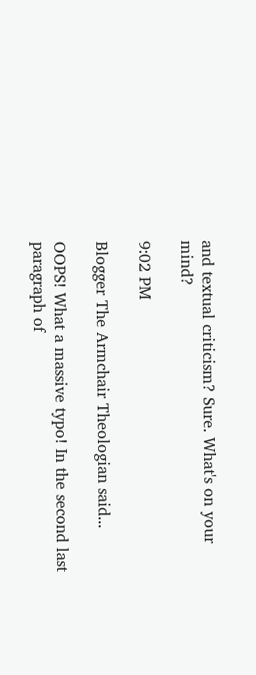and textual criticism? Sure. What's on your mind?

9:02 PM

Blogger The Armchair Theologian said...

OOPS! What a massive typo! In the second last paragraph of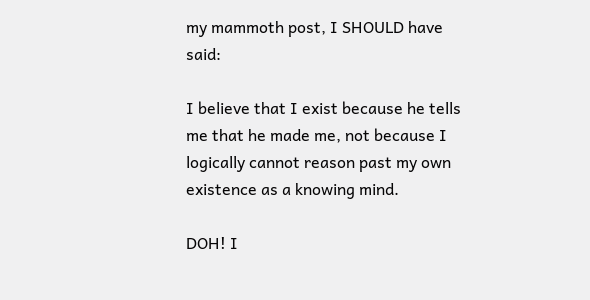my mammoth post, I SHOULD have said:

I believe that I exist because he tells me that he made me, not because I logically cannot reason past my own existence as a knowing mind.

DOH! I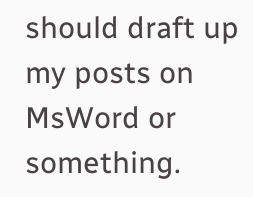should draft up my posts on MsWord or something.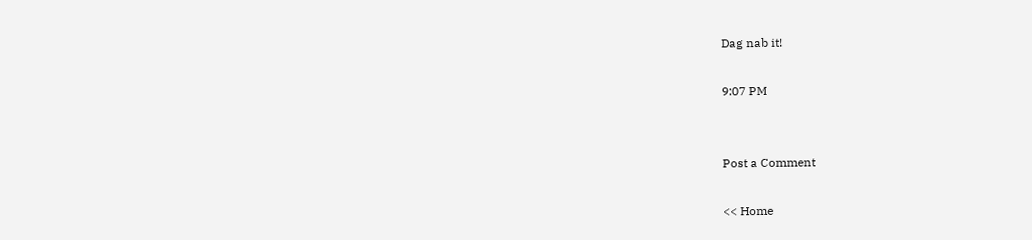Dag nab it!

9:07 PM


Post a Comment

<< Home